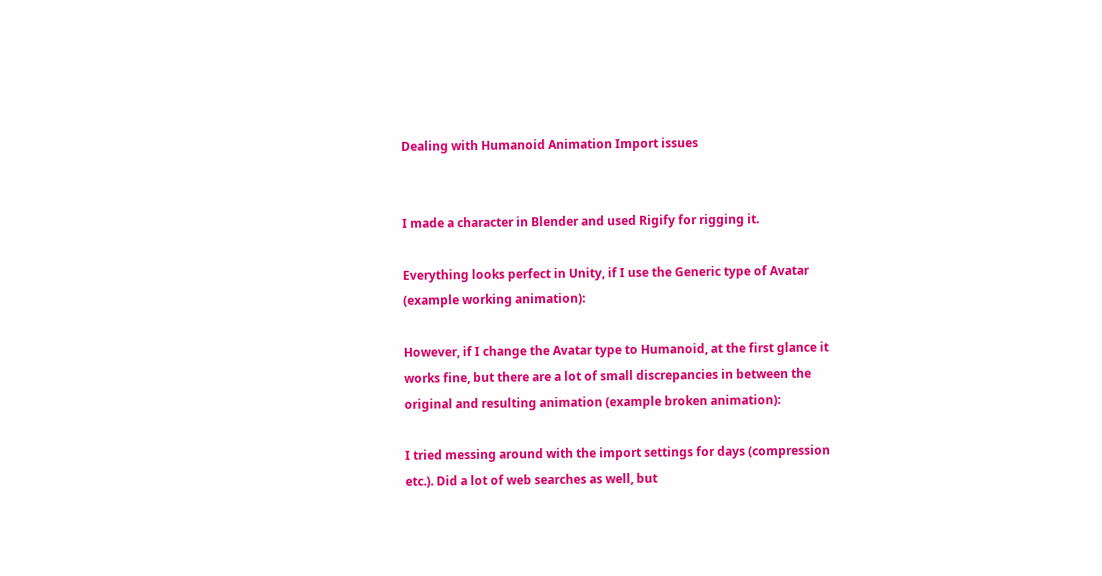Dealing with Humanoid Animation Import issues


I made a character in Blender and used Rigify for rigging it.

Everything looks perfect in Unity, if I use the Generic type of Avatar (example working animation):

However, if I change the Avatar type to Humanoid, at the first glance it works fine, but there are a lot of small discrepancies in between the original and resulting animation (example broken animation):

I tried messing around with the import settings for days (compression etc.). Did a lot of web searches as well, but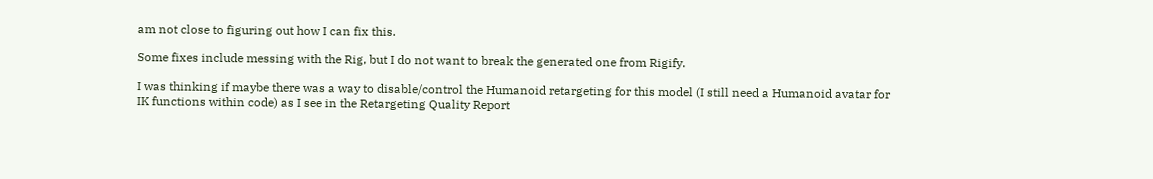am not close to figuring out how I can fix this.

Some fixes include messing with the Rig, but I do not want to break the generated one from Rigify.

I was thinking if maybe there was a way to disable/control the Humanoid retargeting for this model (I still need a Humanoid avatar for IK functions within code) as I see in the Retargeting Quality Report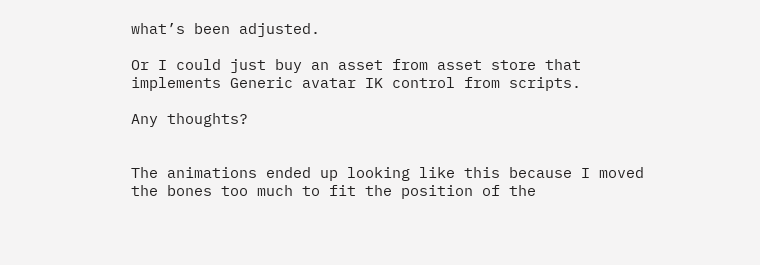what’s been adjusted.

Or I could just buy an asset from asset store that implements Generic avatar IK control from scripts.

Any thoughts?


The animations ended up looking like this because I moved the bones too much to fit the position of the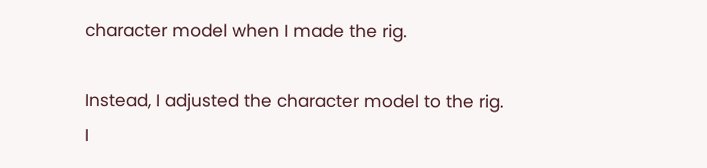character model when I made the rig.

Instead, I adjusted the character model to the rig.
I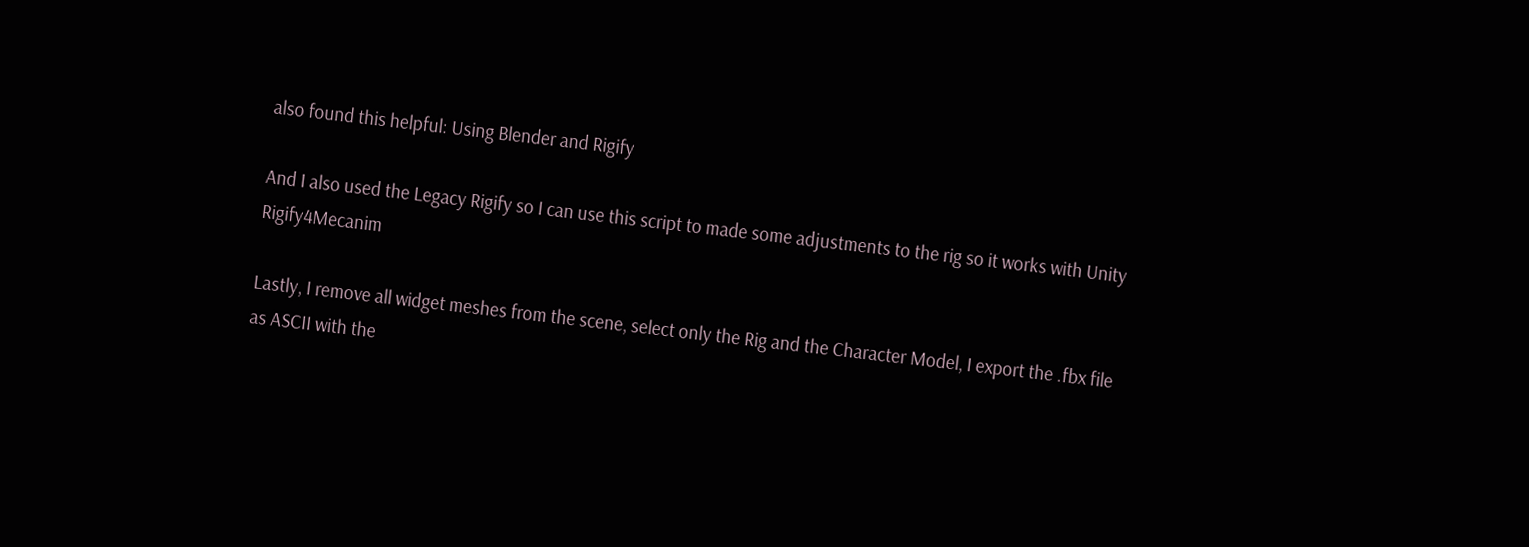also found this helpful: Using Blender and Rigify

And I also used the Legacy Rigify so I can use this script to made some adjustments to the rig so it works with Unity Rigify4Mecanim

Lastly, I remove all widget meshes from the scene, select only the Rig and the Character Model, I export the .fbx file as ASCII with the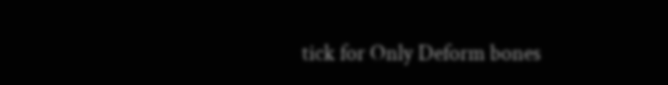tick for Only Deform bones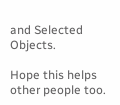and Selected Objects.

Hope this helps other people too.